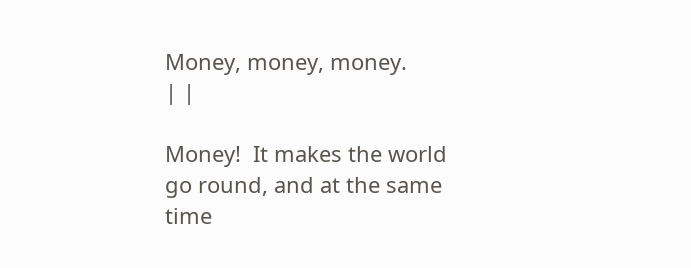Money, money, money.
| |

Money!  It makes the world go round, and at the same time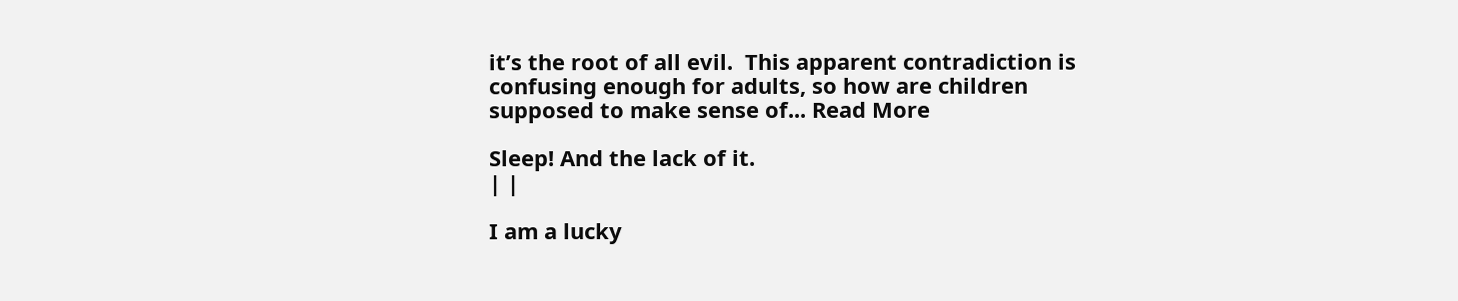it’s the root of all evil.  This apparent contradiction is confusing enough for adults, so how are children supposed to make sense of... Read More

Sleep! And the lack of it.
| |

I am a lucky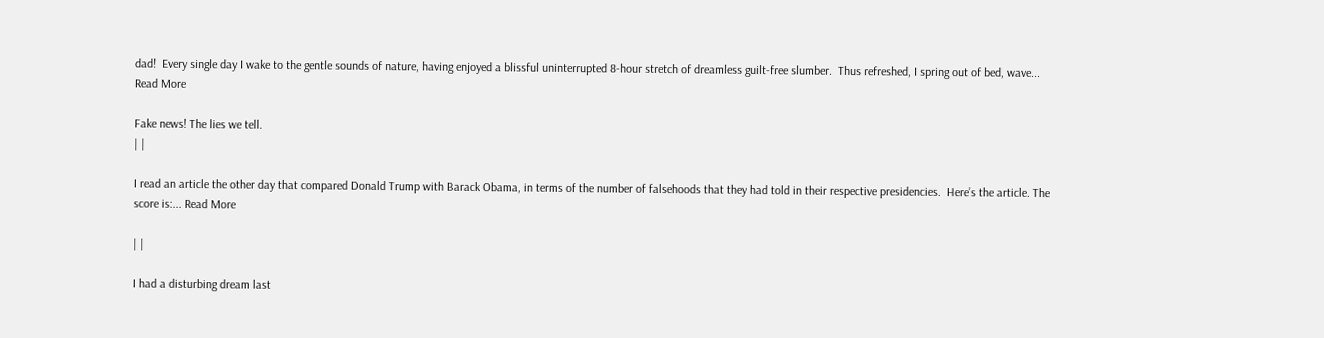dad!  Every single day I wake to the gentle sounds of nature, having enjoyed a blissful uninterrupted 8-hour stretch of dreamless guilt-free slumber.  Thus refreshed, I spring out of bed, wave... Read More

Fake news! The lies we tell.
| |

I read an article the other day that compared Donald Trump with Barack Obama, in terms of the number of falsehoods that they had told in their respective presidencies.  Here’s the article. The score is:... Read More

| |

I had a disturbing dream last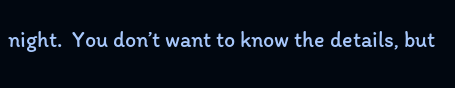night.  You don’t want to know the details, but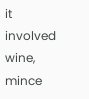it involved wine, mince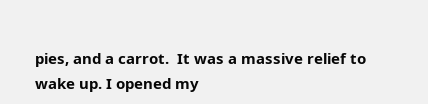pies, and a carrot.  It was a massive relief to wake up. I opened my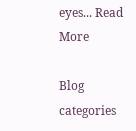eyes... Read More

Blog categories